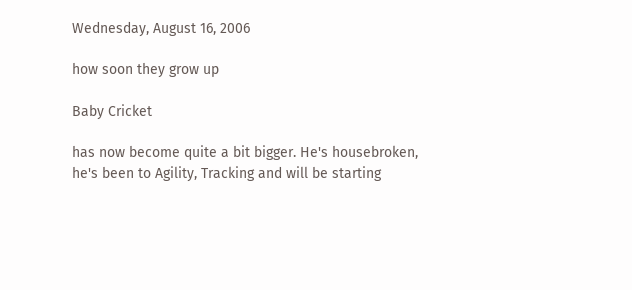Wednesday, August 16, 2006

how soon they grow up

Baby Cricket

has now become quite a bit bigger. He's housebroken, he's been to Agility, Tracking and will be starting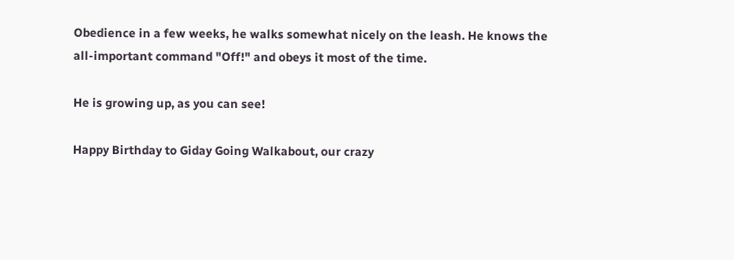Obedience in a few weeks, he walks somewhat nicely on the leash. He knows the all-important command "Off!" and obeys it most of the time.

He is growing up, as you can see!

Happy Birthday to Giday Going Walkabout, our crazy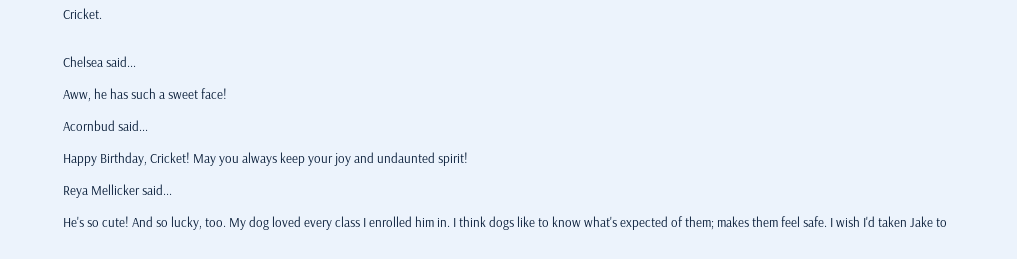Cricket.


Chelsea said...

Aww, he has such a sweet face!

Acornbud said...

Happy Birthday, Cricket! May you always keep your joy and undaunted spirit!

Reya Mellicker said...

He's so cute! And so lucky, too. My dog loved every class I enrolled him in. I think dogs like to know what's expected of them; makes them feel safe. I wish I'd taken Jake to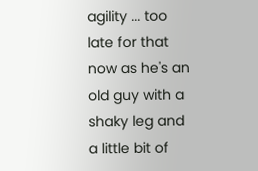agility ... too late for that now as he's an old guy with a shaky leg and a little bit of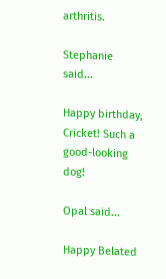arthritis.

Stephanie said...

Happy birthday, Cricket! Such a good-looking dog!

Opal said...

Happy Belated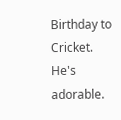Birthday to Cricket. He's adorable.